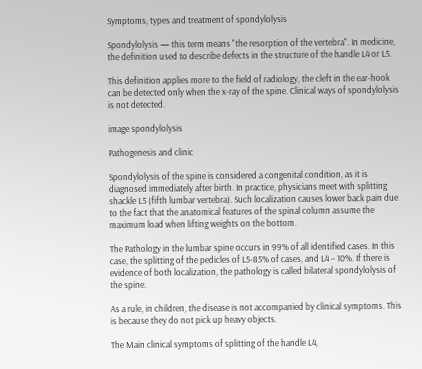Symptoms, types and treatment of spondylolysis

Spondylolysis — this term means "the resorption of the vertebra". In medicine, the definition used to describe defects in the structure of the handle L4 or L5.

This definition applies more to the field of radiology, the cleft in the ear-hook can be detected only when the x-ray of the spine. Clinical ways of spondylolysis is not detected.

image spondylolysis

Pathogenesis and clinic

Spondylolysis of the spine is considered a congenital condition, as it is diagnosed immediately after birth. In practice, physicians meet with splitting shackle L5 (fifth lumbar vertebra). Such localization causes lower back pain due to the fact that the anatomical features of the spinal column assume the maximum load when lifting weights on the bottom.

The Pathology in the lumbar spine occurs in 99% of all identified cases. In this case, the splitting of the pedicles of L5-85% of cases, and L4 – 10%. If there is evidence of both localization, the pathology is called bilateral spondylolysis of the spine.

As a rule, in children, the disease is not accompanied by clinical symptoms. This is because they do not pick up heavy objects.

The Main clinical symptoms of splitting of the handle L4,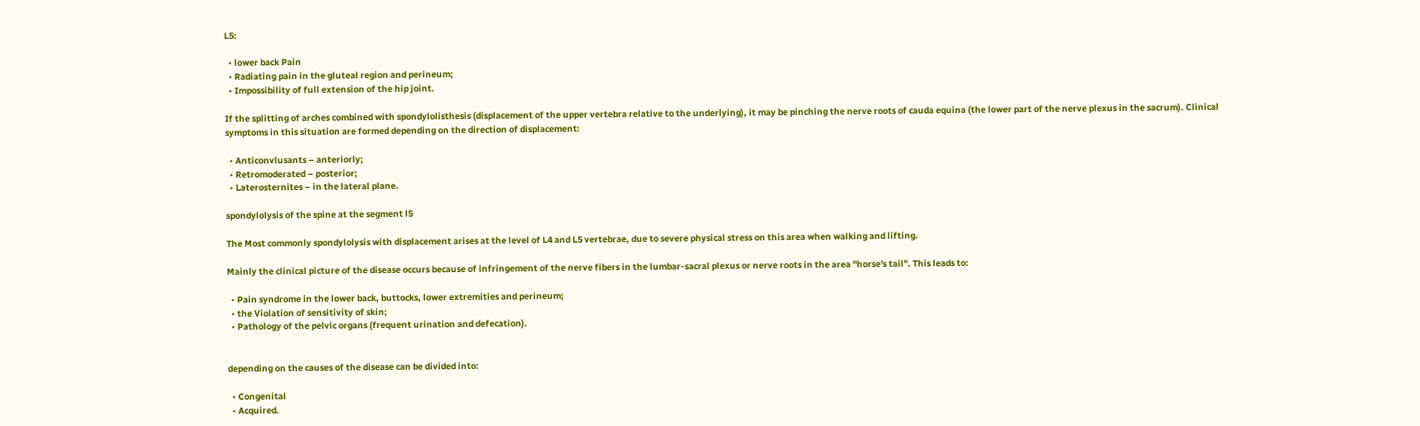L5:

  • lower back Pain
  • Radiating pain in the gluteal region and perineum;
  • Impossibility of full extension of the hip joint.

If the splitting of arches combined with spondylolisthesis (displacement of the upper vertebra relative to the underlying), it may be pinching the nerve roots of cauda equina (the lower part of the nerve plexus in the sacrum). Clinical symptoms in this situation are formed depending on the direction of displacement:

  • Anticonvlusants – anteriorly;
  • Retromoderated – posterior;
  • Laterosternites – in the lateral plane.

spondylolysis of the spine at the segment l5

The Most commonly spondylolysis with displacement arises at the level of L4 and L5 vertebrae, due to severe physical stress on this area when walking and lifting.

Mainly the clinical picture of the disease occurs because of infringement of the nerve fibers in the lumbar-sacral plexus or nerve roots in the area "horse's tail". This leads to:

  • Pain syndrome in the lower back, buttocks, lower extremities and perineum;
  • the Violation of sensitivity of skin;
  • Pathology of the pelvic organs (frequent urination and defecation).


depending on the causes of the disease can be divided into:

  • Congenital
  • Acquired.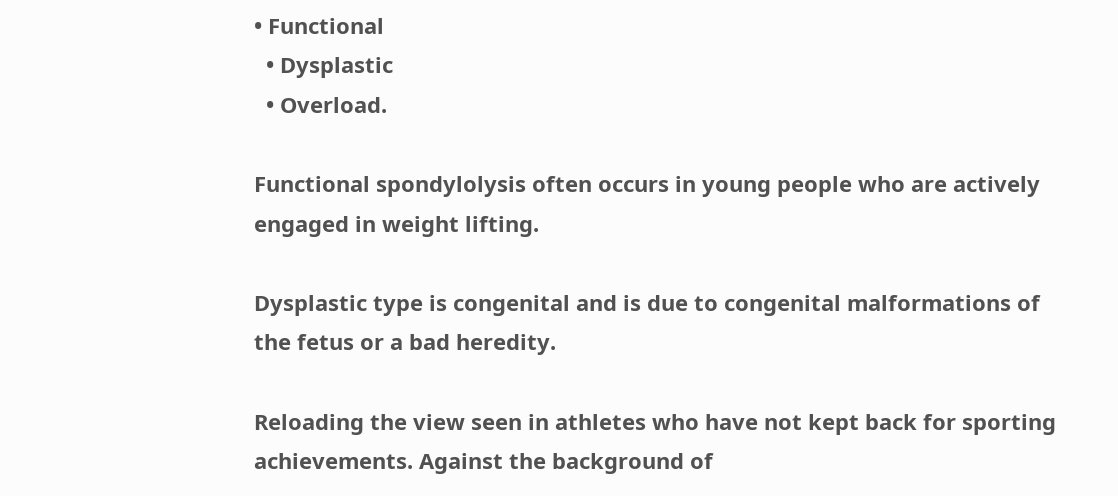• Functional
  • Dysplastic
  • Overload.

Functional spondylolysis often occurs in young people who are actively engaged in weight lifting.

Dysplastic type is congenital and is due to congenital malformations of the fetus or a bad heredity.

Reloading the view seen in athletes who have not kept back for sporting achievements. Against the background of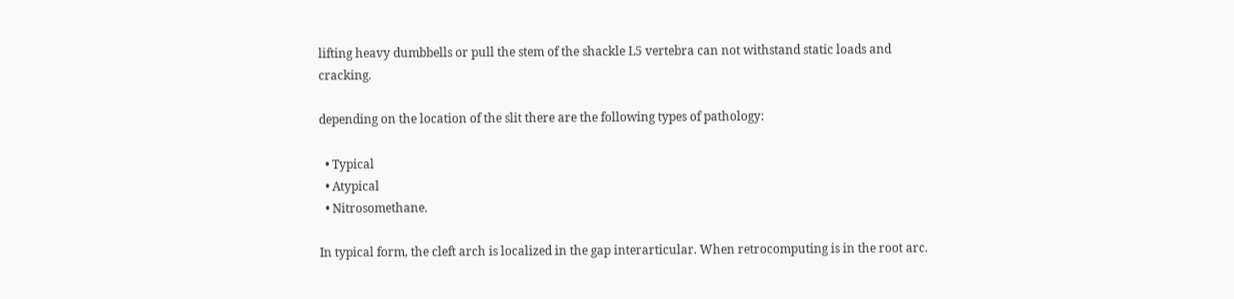lifting heavy dumbbells or pull the stem of the shackle L5 vertebra can not withstand static loads and cracking.

depending on the location of the slit there are the following types of pathology:

  • Typical
  • Atypical
  • Nitrosomethane.

In typical form, the cleft arch is localized in the gap interarticular. When retrocomputing is in the root arc.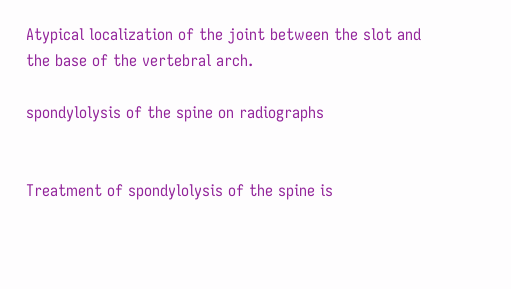Atypical localization of the joint between the slot and the base of the vertebral arch.

spondylolysis of the spine on radiographs


Treatment of spondylolysis of the spine is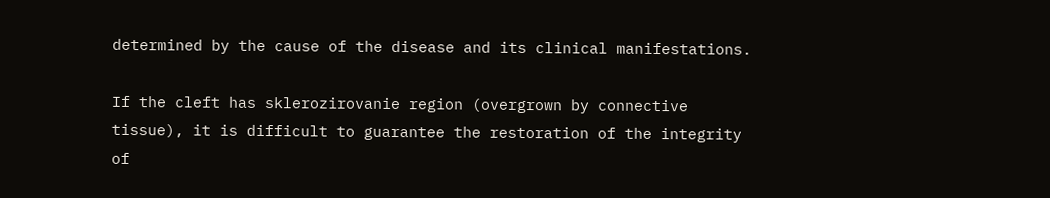determined by the cause of the disease and its clinical manifestations.

If the cleft has sklerozirovanie region (overgrown by connective tissue), it is difficult to guarantee the restoration of the integrity of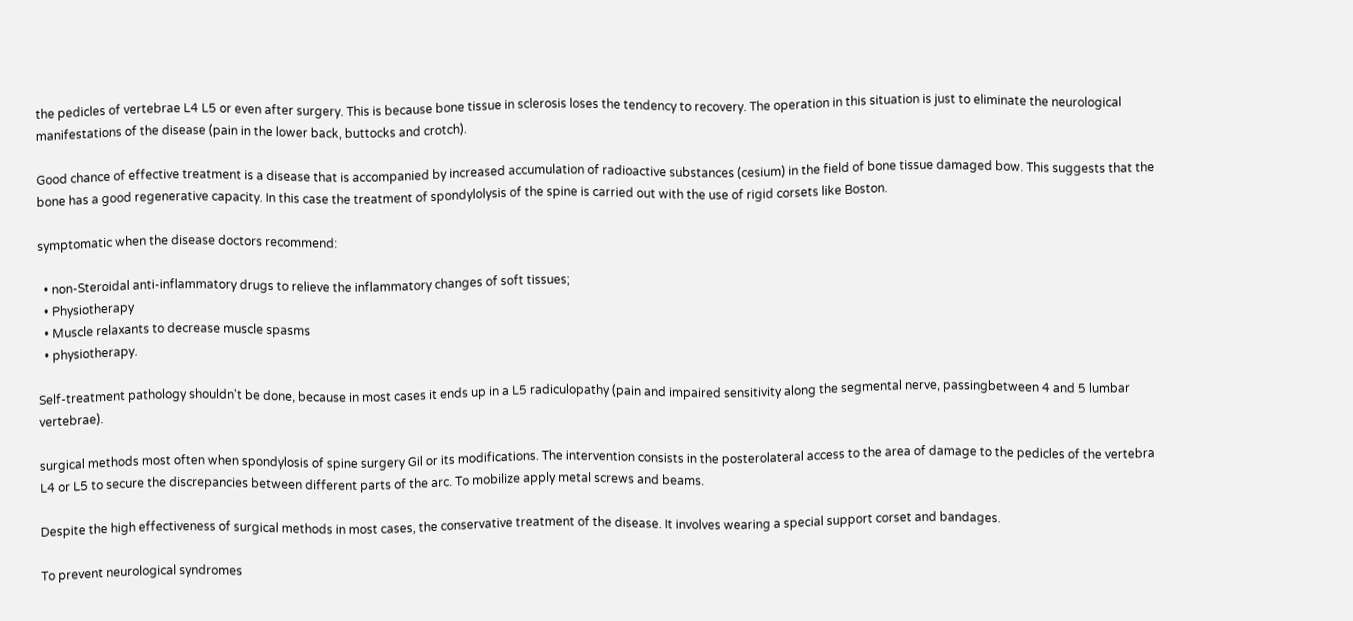the pedicles of vertebrae L4 L5 or even after surgery. This is because bone tissue in sclerosis loses the tendency to recovery. The operation in this situation is just to eliminate the neurological manifestations of the disease (pain in the lower back, buttocks and crotch).

Good chance of effective treatment is a disease that is accompanied by increased accumulation of radioactive substances (cesium) in the field of bone tissue damaged bow. This suggests that the bone has a good regenerative capacity. In this case the treatment of spondylolysis of the spine is carried out with the use of rigid corsets like Boston.

symptomatic when the disease doctors recommend:

  • non-Steroidal anti-inflammatory drugs to relieve the inflammatory changes of soft tissues;
  • Physiotherapy
  • Muscle relaxants to decrease muscle spasms
  • physiotherapy.

Self-treatment pathology shouldn't be done, because in most cases it ends up in a L5 radiculopathy (pain and impaired sensitivity along the segmental nerve, passingbetween 4 and 5 lumbar vertebrae).

surgical methods most often when spondylosis of spine surgery Gil or its modifications. The intervention consists in the posterolateral access to the area of damage to the pedicles of the vertebra L4 or L5 to secure the discrepancies between different parts of the arc. To mobilize apply metal screws and beams.

Despite the high effectiveness of surgical methods in most cases, the conservative treatment of the disease. It involves wearing a special support corset and bandages.

To prevent neurological syndromes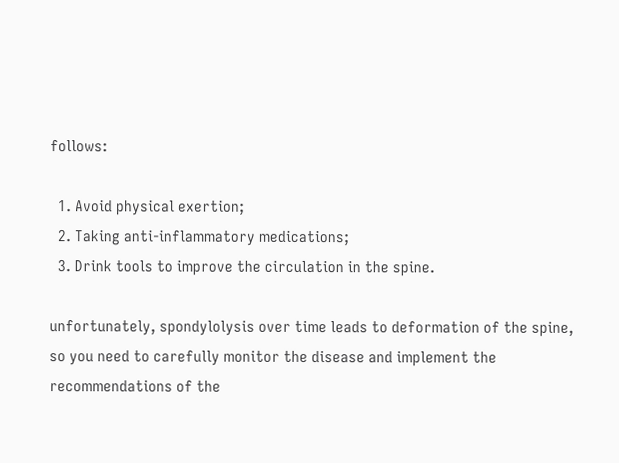follows:

  1. Avoid physical exertion;
  2. Taking anti-inflammatory medications;
  3. Drink tools to improve the circulation in the spine.

unfortunately, spondylolysis over time leads to deformation of the spine, so you need to carefully monitor the disease and implement the recommendations of the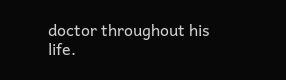doctor throughout his life.